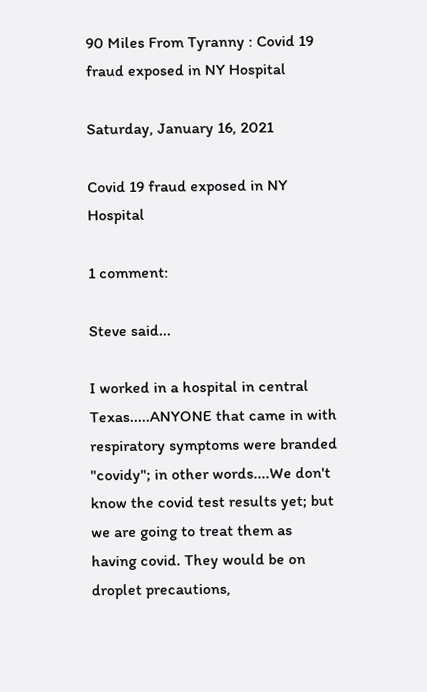90 Miles From Tyranny : Covid 19 fraud exposed in NY Hospital

Saturday, January 16, 2021

Covid 19 fraud exposed in NY Hospital

1 comment:

Steve said...

I worked in a hospital in central Texas.....ANYONE that came in with respiratory symptoms were branded "covidy"; in other words....We don't know the covid test results yet; but we are going to treat them as having covid. They would be on droplet precautions,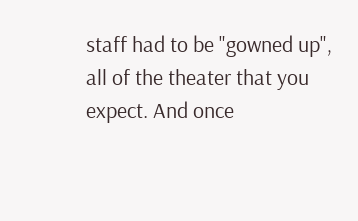staff had to be "gowned up", all of the theater that you expect. And once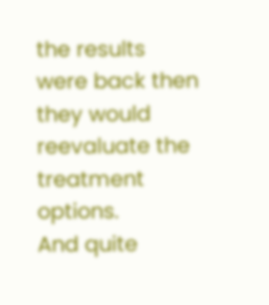the results were back then they would reevaluate the treatment options.
And quite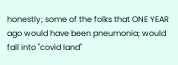honestly; some of the folks that ONE YEAR ago would have been pneumonia; would fall into "covid land"